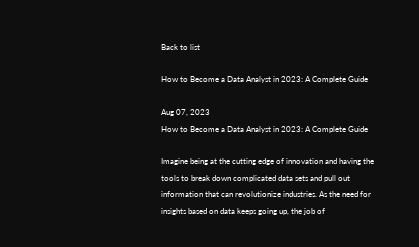Back to list

How to Become a Data Analyst in 2023: A Complete Guide

Aug 07, 2023
How to Become a Data Analyst in 2023: A Complete Guide

Imagine being at the cutting edge of innovation and having the tools to break down complicated data sets and pull out information that can revolutionize industries. As the need for insights based on data keeps going up, the job of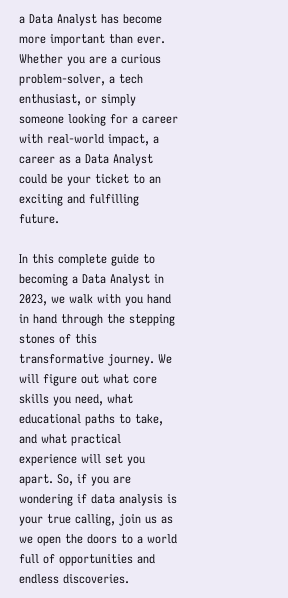a Data Analyst has become more important than ever. Whether you are a curious problem-solver, a tech enthusiast, or simply someone looking for a career with real-world impact, a career as a Data Analyst could be your ticket to an exciting and fulfilling future.

In this complete guide to becoming a Data Analyst in 2023, we walk with you hand in hand through the stepping stones of this transformative journey. We will figure out what core skills you need, what educational paths to take, and what practical experience will set you apart. So, if you are wondering if data analysis is your true calling, join us as we open the doors to a world full of opportunities and endless discoveries.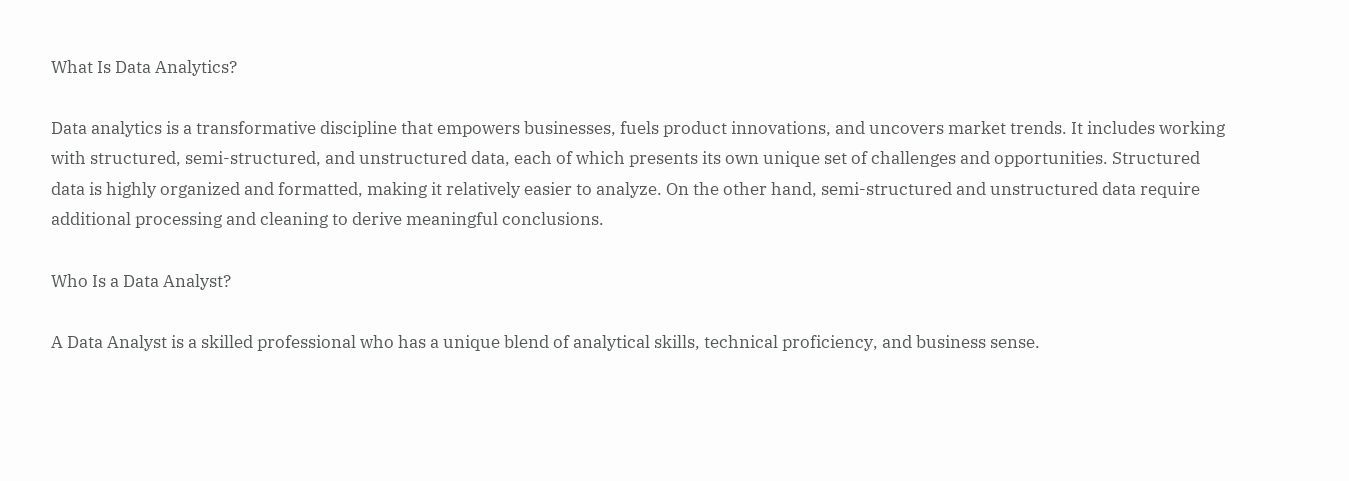What Is Data Analytics?

Data analytics is a transformative discipline that empowers businesses, fuels product innovations, and uncovers market trends. It includes working with structured, semi-structured, and unstructured data, each of which presents its own unique set of challenges and opportunities. Structured data is highly organized and formatted, making it relatively easier to analyze. On the other hand, semi-structured and unstructured data require additional processing and cleaning to derive meaningful conclusions.

Who Is a Data Analyst?

A Data Analyst is a skilled professional who has a unique blend of analytical skills, technical proficiency, and business sense.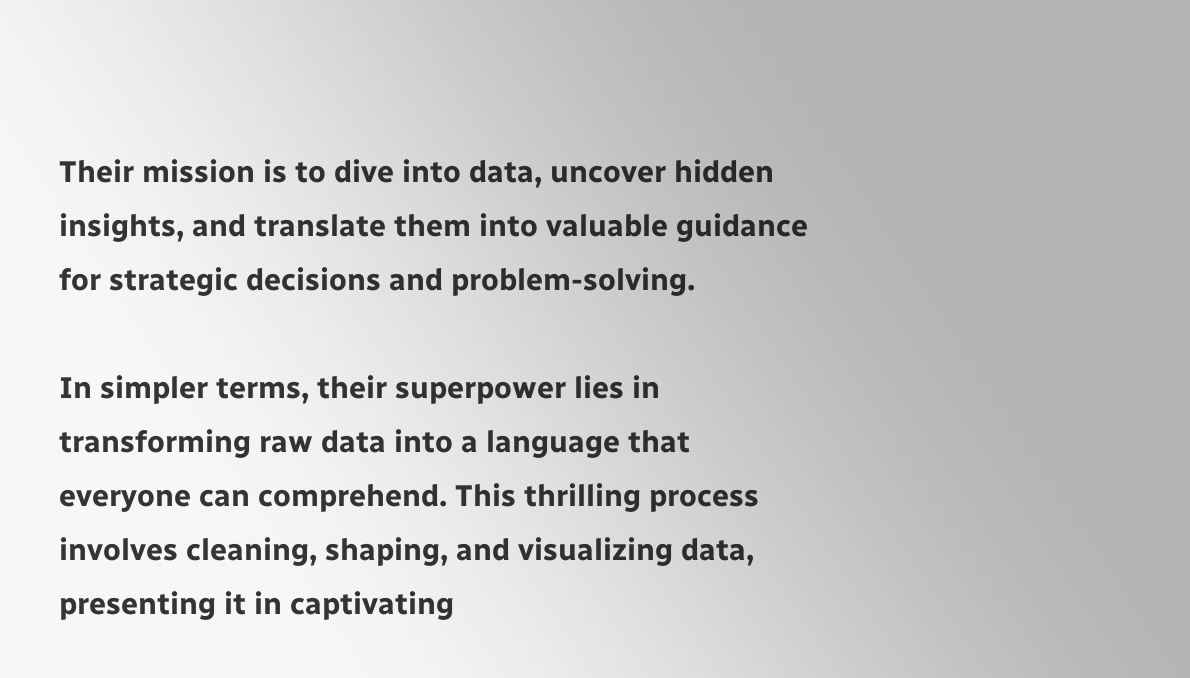Their mission is to dive into data, uncover hidden insights, and translate them into valuable guidance for strategic decisions and problem-solving.

In simpler terms, their superpower lies in transforming raw data into a language that everyone can comprehend. This thrilling process involves cleaning, shaping, and visualizing data, presenting it in captivating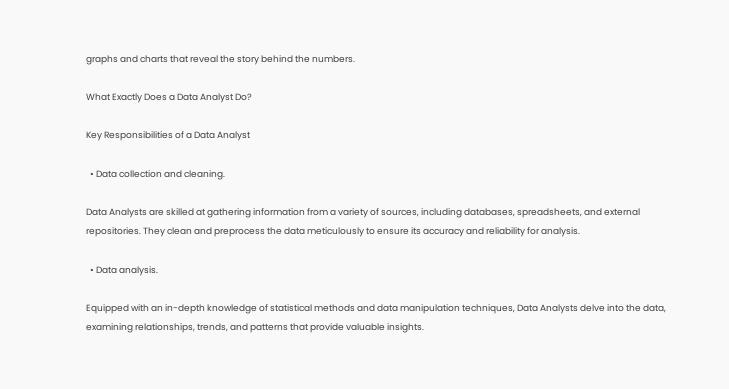graphs and charts that reveal the story behind the numbers.

What Exactly Does a Data Analyst Do?

Key Responsibilities of a Data Analyst

  • Data collection and cleaning.

Data Analysts are skilled at gathering information from a variety of sources, including databases, spreadsheets, and external repositories. They clean and preprocess the data meticulously to ensure its accuracy and reliability for analysis.

  • Data analysis.

Equipped with an in-depth knowledge of statistical methods and data manipulation techniques, Data Analysts delve into the data, examining relationships, trends, and patterns that provide valuable insights.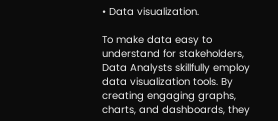• Data visualization.

To make data easy to understand for stakeholders, Data Analysts skillfully employ data visualization tools. By creating engaging graphs, charts, and dashboards, they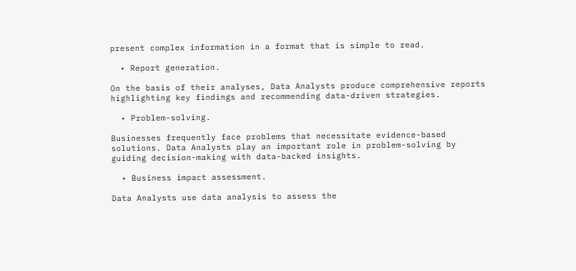present complex information in a format that is simple to read.

  • Report generation.

On the basis of their analyses, Data Analysts produce comprehensive reports highlighting key findings and recommending data-driven strategies.

  • Problem-solving.

Businesses frequently face problems that necessitate evidence-based solutions. Data Analysts play an important role in problem-solving by guiding decision-making with data-backed insights.

  • Business impact assessment.

Data Analysts use data analysis to assess the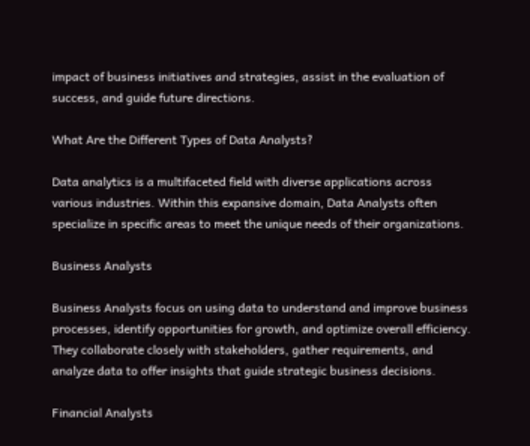impact of business initiatives and strategies, assist in the evaluation of success, and guide future directions.

What Are the Different Types of Data Analysts?

Data analytics is a multifaceted field with diverse applications across various industries. Within this expansive domain, Data Analysts often specialize in specific areas to meet the unique needs of their organizations.

Business Analysts

Business Analysts focus on using data to understand and improve business processes, identify opportunities for growth, and optimize overall efficiency. They collaborate closely with stakeholders, gather requirements, and analyze data to offer insights that guide strategic business decisions.

Financial Analysts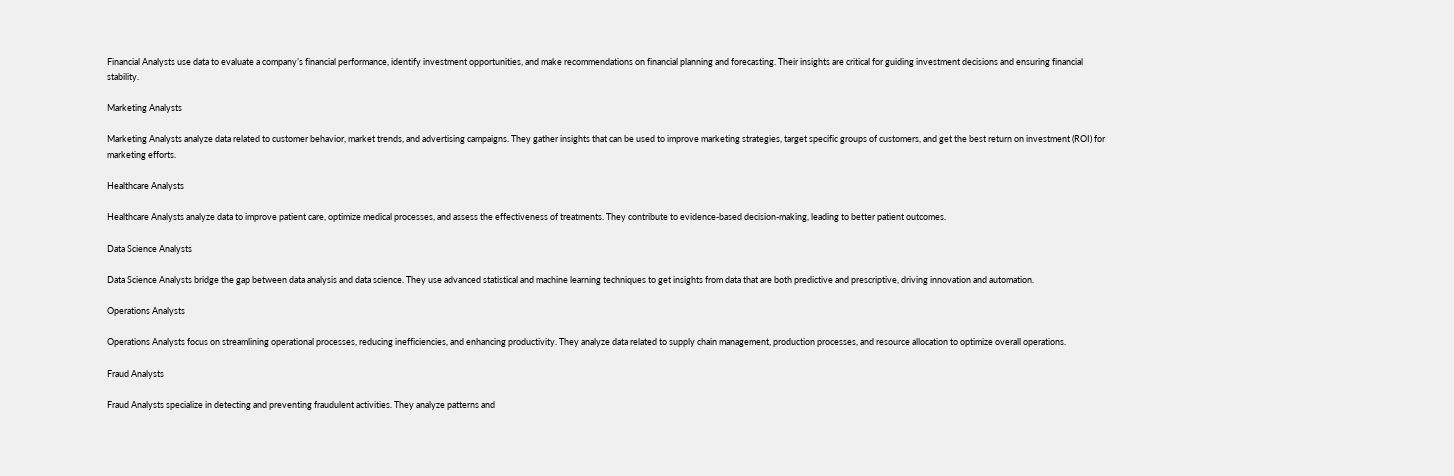Financial Analysts use data to evaluate a company’s financial performance, identify investment opportunities, and make recommendations on financial planning and forecasting. Their insights are critical for guiding investment decisions and ensuring financial stability.

Marketing Analysts

Marketing Analysts analyze data related to customer behavior, market trends, and advertising campaigns. They gather insights that can be used to improve marketing strategies, target specific groups of customers, and get the best return on investment (ROI) for marketing efforts.

Healthcare Analysts

Healthcare Analysts analyze data to improve patient care, optimize medical processes, and assess the effectiveness of treatments. They contribute to evidence-based decision-making, leading to better patient outcomes.

Data Science Analysts

Data Science Analysts bridge the gap between data analysis and data science. They use advanced statistical and machine learning techniques to get insights from data that are both predictive and prescriptive, driving innovation and automation.

Operations Analysts

Operations Analysts focus on streamlining operational processes, reducing inefficiencies, and enhancing productivity. They analyze data related to supply chain management, production processes, and resource allocation to optimize overall operations.

Fraud Analysts

Fraud Analysts specialize in detecting and preventing fraudulent activities. They analyze patterns and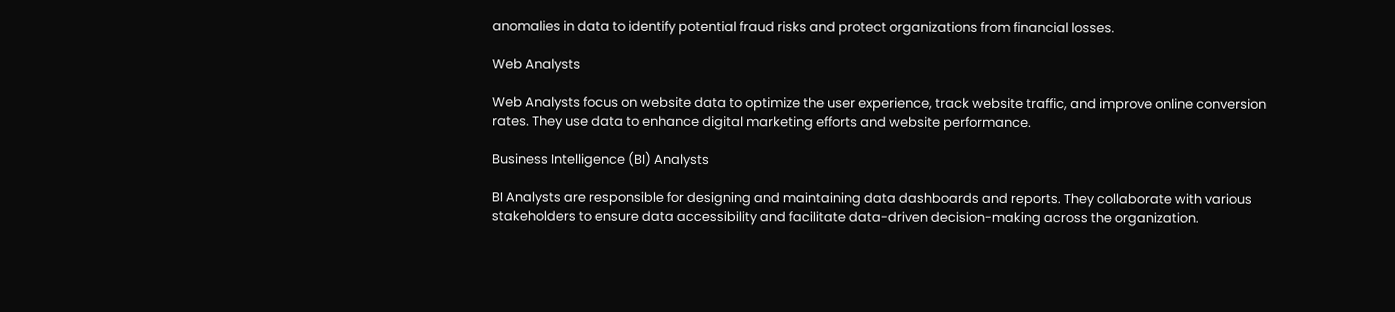anomalies in data to identify potential fraud risks and protect organizations from financial losses.

Web Analysts

Web Analysts focus on website data to optimize the user experience, track website traffic, and improve online conversion rates. They use data to enhance digital marketing efforts and website performance.

Business Intelligence (BI) Analysts

BI Analysts are responsible for designing and maintaining data dashboards and reports. They collaborate with various stakeholders to ensure data accessibility and facilitate data-driven decision-making across the organization.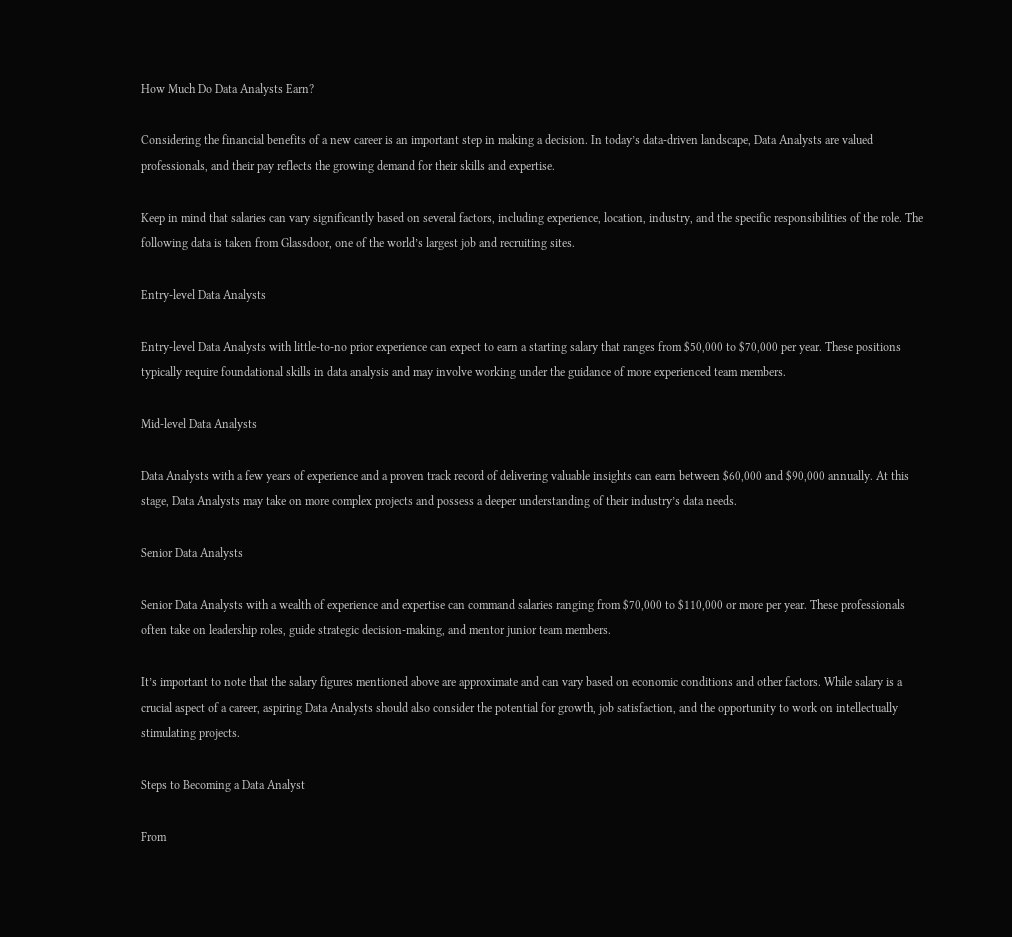How Much Do Data Analysts Earn?

Considering the financial benefits of a new career is an important step in making a decision. In today’s data-driven landscape, Data Analysts are valued professionals, and their pay reflects the growing demand for their skills and expertise.

Keep in mind that salaries can vary significantly based on several factors, including experience, location, industry, and the specific responsibilities of the role. The following data is taken from Glassdoor, one of the world’s largest job and recruiting sites.

Entry-level Data Analysts

Entry-level Data Analysts with little-to-no prior experience can expect to earn a starting salary that ranges from $50,000 to $70,000 per year. These positions typically require foundational skills in data analysis and may involve working under the guidance of more experienced team members.

Mid-level Data Analysts

Data Analysts with a few years of experience and a proven track record of delivering valuable insights can earn between $60,000 and $90,000 annually. At this stage, Data Analysts may take on more complex projects and possess a deeper understanding of their industry’s data needs.

Senior Data Analysts

Senior Data Analysts with a wealth of experience and expertise can command salaries ranging from $70,000 to $110,000 or more per year. These professionals often take on leadership roles, guide strategic decision-making, and mentor junior team members.

It’s important to note that the salary figures mentioned above are approximate and can vary based on economic conditions and other factors. While salary is a crucial aspect of a career, aspiring Data Analysts should also consider the potential for growth, job satisfaction, and the opportunity to work on intellectually stimulating projects.

Steps to Becoming a Data Analyst

From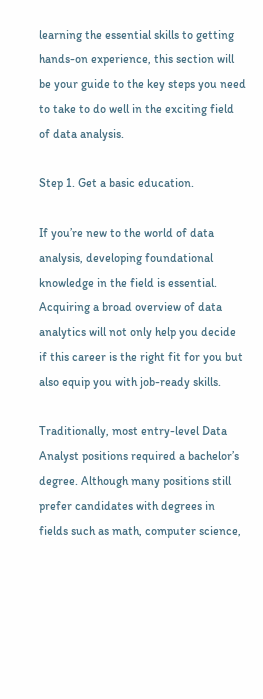learning the essential skills to getting hands-on experience, this section will be your guide to the key steps you need to take to do well in the exciting field of data analysis.

Step 1. Get a basic education.

If you’re new to the world of data analysis, developing foundational knowledge in the field is essential. Acquiring a broad overview of data analytics will not only help you decide if this career is the right fit for you but also equip you with job-ready skills.

Traditionally, most entry-level Data Analyst positions required a bachelor’s degree. Although many positions still prefer candidates with degrees in fields such as math, computer science,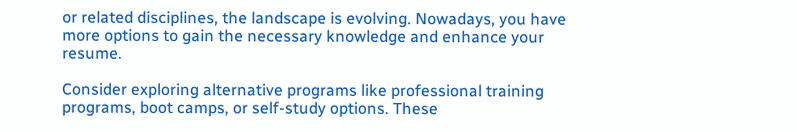or related disciplines, the landscape is evolving. Nowadays, you have more options to gain the necessary knowledge and enhance your resume.

Consider exploring alternative programs like professional training programs, boot camps, or self-study options. These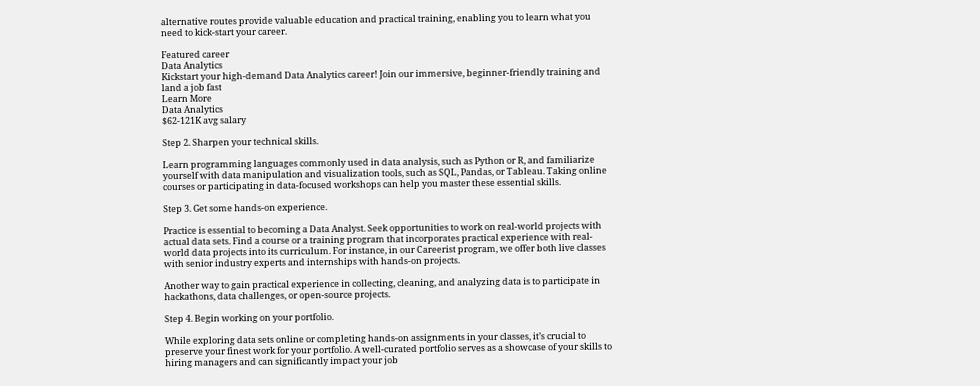alternative routes provide valuable education and practical training, enabling you to learn what you need to kick-start your career.

Featured career
Data Analytics
Kickstart your high-demand Data Analytics career! Join our immersive, beginner-friendly training and land a job fast
Learn More
Data Analytics
$62-121K avg salary

Step 2. Sharpen your technical skills.

Learn programming languages commonly used in data analysis, such as Python or R, and familiarize yourself with data manipulation and visualization tools, such as SQL, Pandas, or Tableau. Taking online courses or participating in data-focused workshops can help you master these essential skills.

Step 3. Get some hands-on experience.

Practice is essential to becoming a Data Analyst. Seek opportunities to work on real-world projects with actual data sets. Find a course or a training program that incorporates practical experience with real-world data projects into its curriculum. For instance, in our Careerist program, we offer both live classes with senior industry experts and internships with hands-on projects.

Another way to gain practical experience in collecting, cleaning, and analyzing data is to participate in hackathons, data challenges, or open-source projects.

Step 4. Begin working on your portfolio.

While exploring data sets online or completing hands-on assignments in your classes, it’s crucial to preserve your finest work for your portfolio. A well-curated portfolio serves as a showcase of your skills to hiring managers and can significantly impact your job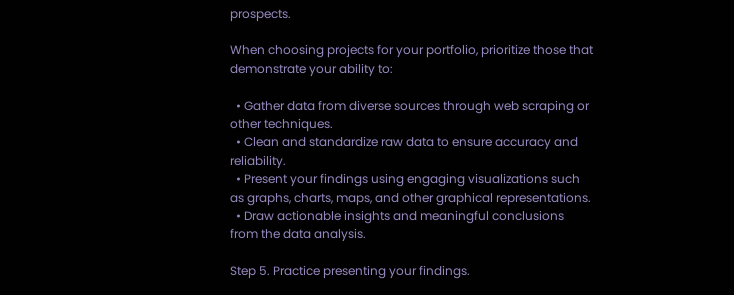prospects.

When choosing projects for your portfolio, prioritize those that demonstrate your ability to:

  • Gather data from diverse sources through web scraping or other techniques.
  • Clean and standardize raw data to ensure accuracy and reliability.
  • Present your findings using engaging visualizations such as graphs, charts, maps, and other graphical representations.
  • Draw actionable insights and meaningful conclusions from the data analysis.

Step 5. Practice presenting your findings.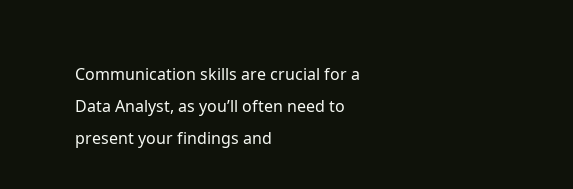Communication skills are crucial for a Data Analyst, as you’ll often need to present your findings and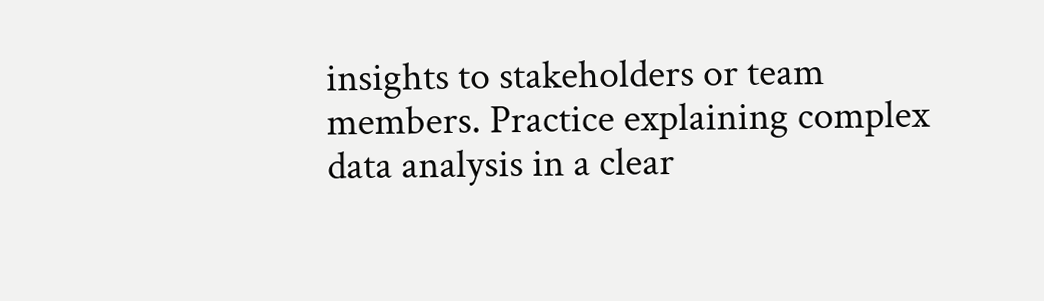insights to stakeholders or team members. Practice explaining complex data analysis in a clear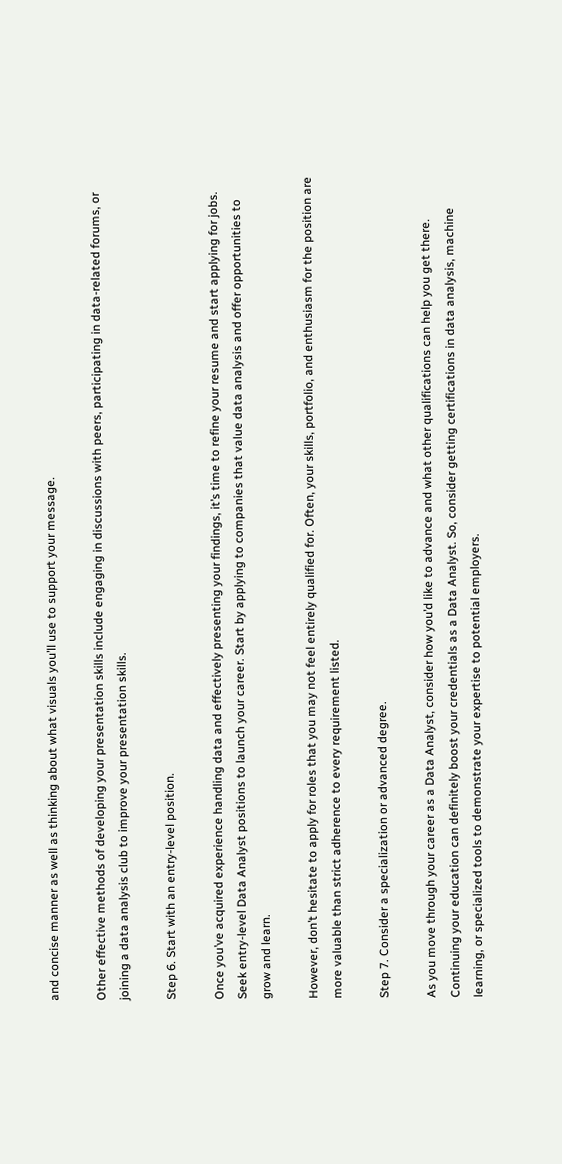and concise manner as well as thinking about what visuals you’ll use to support your message.

Other effective methods of developing your presentation skills include engaging in discussions with peers, participating in data-related forums, or joining a data analysis club to improve your presentation skills.

Step 6. Start with an entry-level position.

Once you’ve acquired experience handling data and effectively presenting your findings, it’s time to refine your resume and start applying for jobs. Seek entry-level Data Analyst positions to launch your career. Start by applying to companies that value data analysis and offer opportunities to grow and learn.

However, don’t hesitate to apply for roles that you may not feel entirely qualified for. Often, your skills, portfolio, and enthusiasm for the position are more valuable than strict adherence to every requirement listed.

Step 7. Consider a specialization or advanced degree.

As you move through your career as a Data Analyst, consider how you’d like to advance and what other qualifications can help you get there. Continuing your education can definitely boost your credentials as a Data Analyst. So, consider getting certifications in data analysis, machine learning, or specialized tools to demonstrate your expertise to potential employers.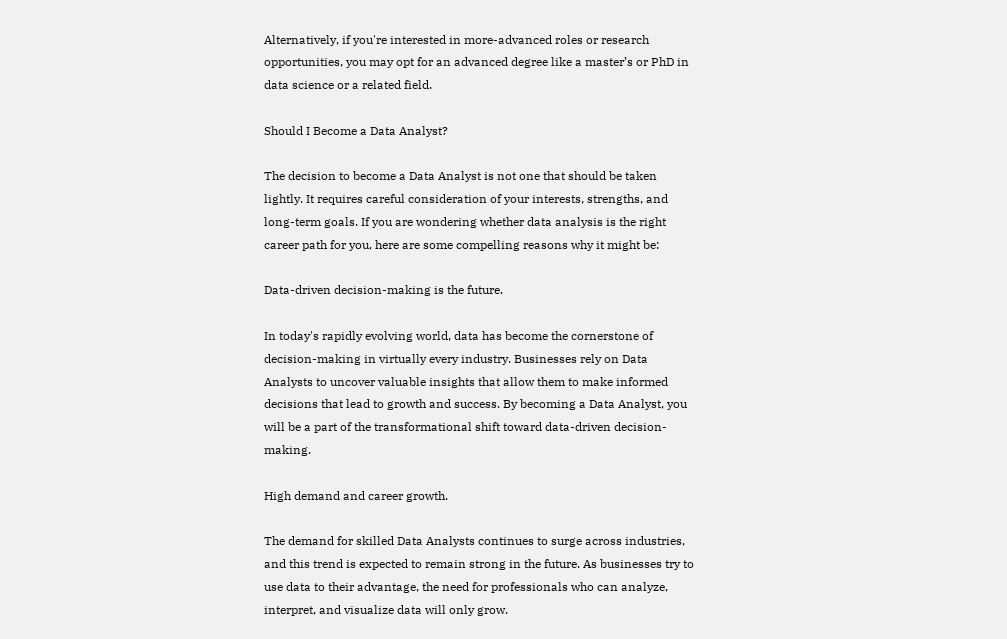Alternatively, if you're interested in more-advanced roles or research opportunities, you may opt for an advanced degree like a master’s or PhD in data science or a related field.

Should I Become a Data Analyst?

The decision to become a Data Analyst is not one that should be taken lightly. It requires careful consideration of your interests, strengths, and long-term goals. If you are wondering whether data analysis is the right career path for you, here are some compelling reasons why it might be:

Data-driven decision-making is the future.

In today's rapidly evolving world, data has become the cornerstone of decision-making in virtually every industry. Businesses rely on Data Analysts to uncover valuable insights that allow them to make informed decisions that lead to growth and success. By becoming a Data Analyst, you will be a part of the transformational shift toward data-driven decision-making.

High demand and career growth.

The demand for skilled Data Analysts continues to surge across industries, and this trend is expected to remain strong in the future. As businesses try to use data to their advantage, the need for professionals who can analyze, interpret, and visualize data will only grow.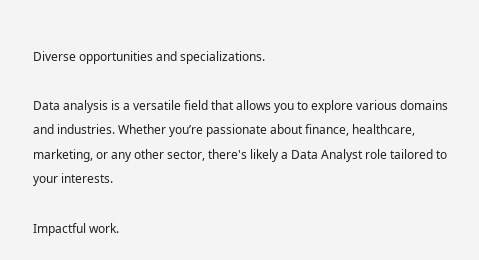Diverse opportunities and specializations.

Data analysis is a versatile field that allows you to explore various domains and industries. Whether you’re passionate about finance, healthcare, marketing, or any other sector, there's likely a Data Analyst role tailored to your interests.

Impactful work.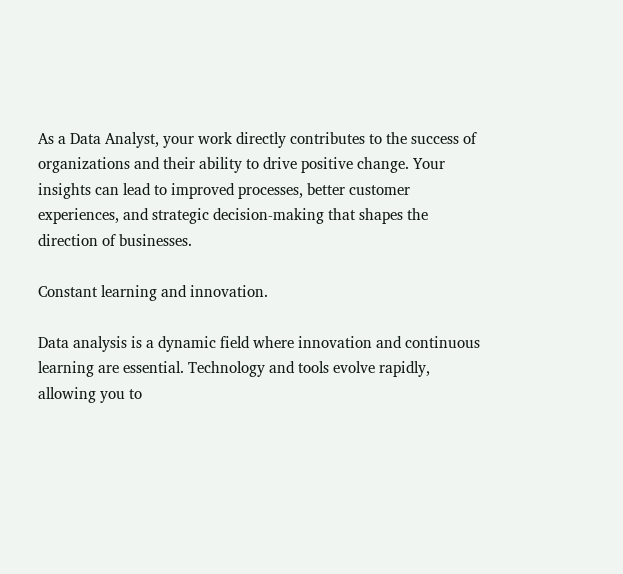As a Data Analyst, your work directly contributes to the success of organizations and their ability to drive positive change. Your insights can lead to improved processes, better customer experiences, and strategic decision-making that shapes the direction of businesses.

Constant learning and innovation.

Data analysis is a dynamic field where innovation and continuous learning are essential. Technology and tools evolve rapidly, allowing you to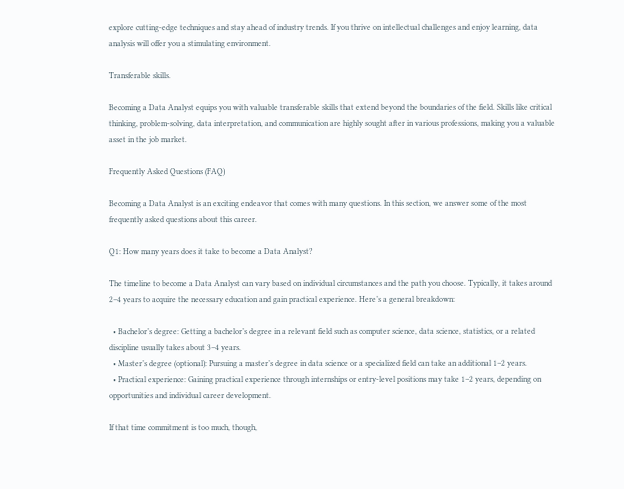explore cutting-edge techniques and stay ahead of industry trends. If you thrive on intellectual challenges and enjoy learning, data analysis will offer you a stimulating environment.

Transferable skills.

Becoming a Data Analyst equips you with valuable transferable skills that extend beyond the boundaries of the field. Skills like critical thinking, problem-solving, data interpretation, and communication are highly sought after in various professions, making you a valuable asset in the job market.

Frequently Asked Questions (FAQ)

Becoming a Data Analyst is an exciting endeavor that comes with many questions. In this section, we answer some of the most frequently asked questions about this career.

Q1: How many years does it take to become a Data Analyst?

The timeline to become a Data Analyst can vary based on individual circumstances and the path you choose. Typically, it takes around 2–4 years to acquire the necessary education and gain practical experience. Here’s a general breakdown:

  • Bachelor’s degree: Getting a bachelor’s degree in a relevant field such as computer science, data science, statistics, or a related discipline usually takes about 3–4 years.
  • Master’s degree (optional): Pursuing a master’s degree in data science or a specialized field can take an additional 1–2 years.
  • Practical experience: Gaining practical experience through internships or entry-level positions may take 1–2 years, depending on opportunities and individual career development.

If that time commitment is too much, though,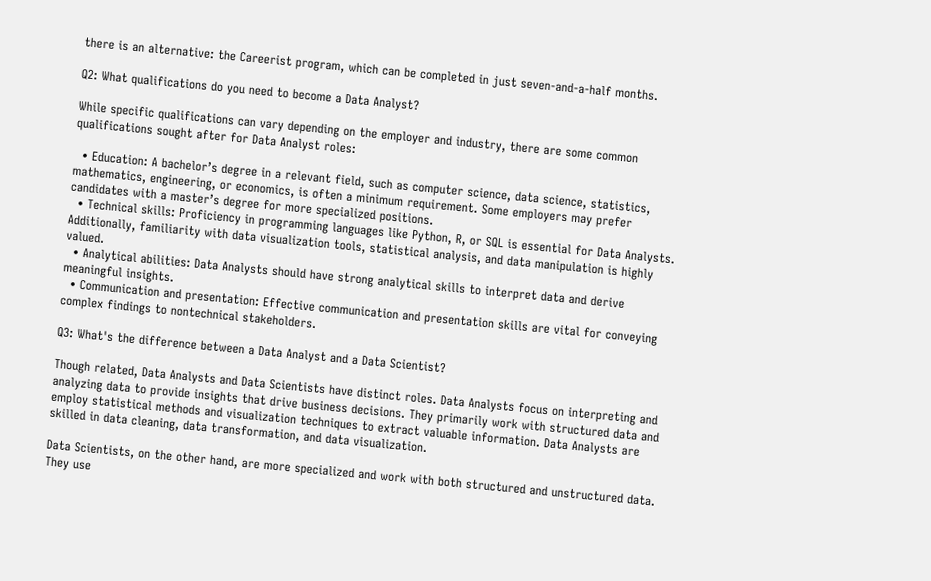there is an alternative: the Careerist program, which can be completed in just seven-and-a-half months.

Q2: What qualifications do you need to become a Data Analyst?

While specific qualifications can vary depending on the employer and industry, there are some common qualifications sought after for Data Analyst roles:

  • Education: A bachelor’s degree in a relevant field, such as computer science, data science, statistics, mathematics, engineering, or economics, is often a minimum requirement. Some employers may prefer candidates with a master’s degree for more specialized positions.
  • Technical skills: Proficiency in programming languages like Python, R, or SQL is essential for Data Analysts. Additionally, familiarity with data visualization tools, statistical analysis, and data manipulation is highly valued.
  • Analytical abilities: Data Analysts should have strong analytical skills to interpret data and derive meaningful insights.
  • Communication and presentation: Effective communication and presentation skills are vital for conveying complex findings to nontechnical stakeholders.

Q3: What's the difference between a Data Analyst and a Data Scientist?

Though related, Data Analysts and Data Scientists have distinct roles. Data Analysts focus on interpreting and analyzing data to provide insights that drive business decisions. They primarily work with structured data and employ statistical methods and visualization techniques to extract valuable information. Data Analysts are skilled in data cleaning, data transformation, and data visualization.

Data Scientists, on the other hand, are more specialized and work with both structured and unstructured data. They use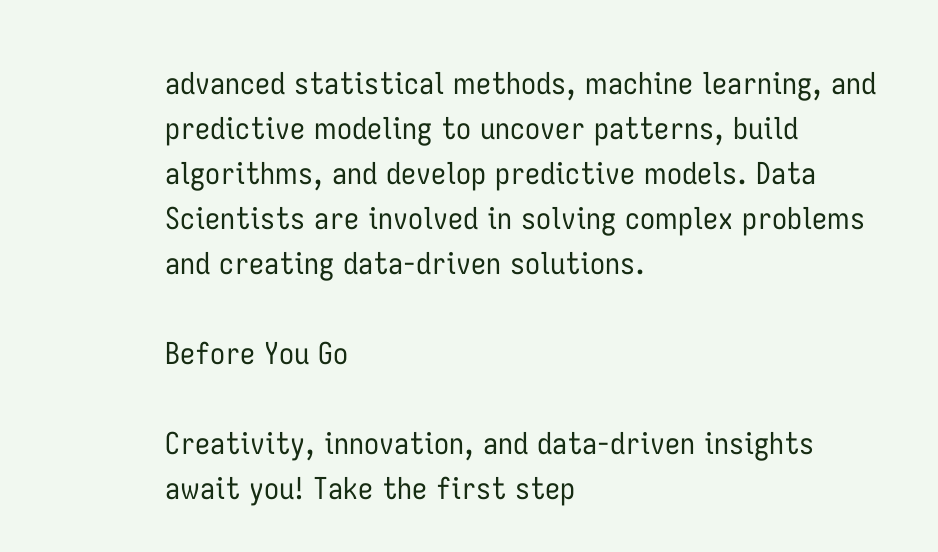advanced statistical methods, machine learning, and predictive modeling to uncover patterns, build algorithms, and develop predictive models. Data Scientists are involved in solving complex problems and creating data-driven solutions.

Before You Go

Creativity, innovation, and data-driven insights await you! Take the first step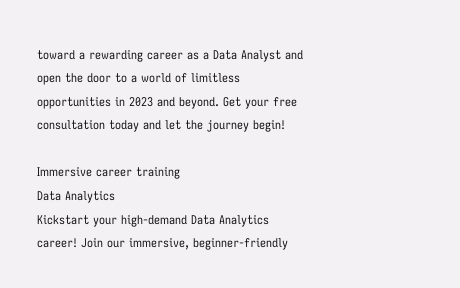toward a rewarding career as a Data Analyst and open the door to a world of limitless opportunities in 2023 and beyond. Get your free consultation today and let the journey begin!

Immersive career training
Data Analytics
Kickstart your high-demand Data Analytics career! Join our immersive, beginner-friendly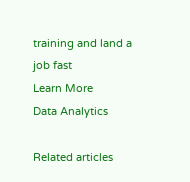training and land a job fast
Learn More
Data Analytics

Related articles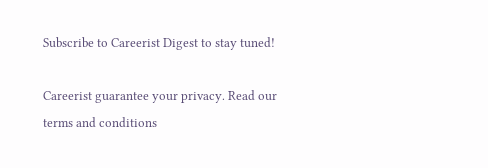Subscribe to Careerist Digest to stay tuned!

Careerist guarantee your privacy. Read our terms and conditions